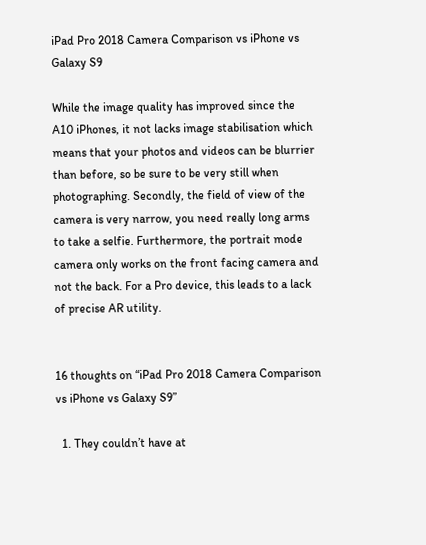iPad Pro 2018 Camera Comparison vs iPhone vs Galaxy S9

While the image quality has improved since the A10 iPhones, it not lacks image stabilisation which means that your photos and videos can be blurrier than before, so be sure to be very still when photographing. Secondly, the field of view of the camera is very narrow, you need really long arms to take a selfie. Furthermore, the portrait mode camera only works on the front facing camera and not the back. For a Pro device, this leads to a lack of precise AR utility.


16 thoughts on “iPad Pro 2018 Camera Comparison vs iPhone vs Galaxy S9”

  1. They couldn’t have at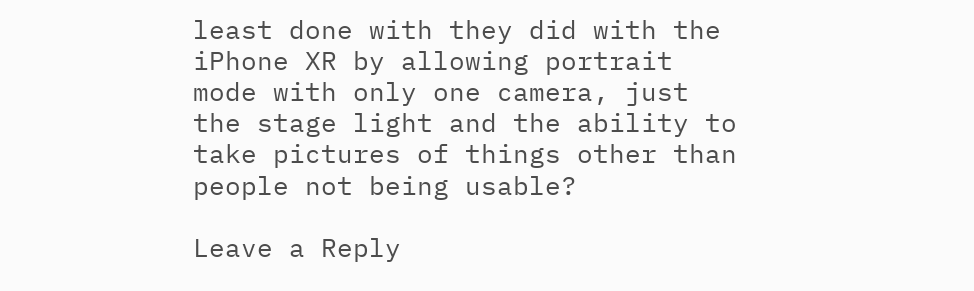least done with they did with the iPhone XR by allowing portrait mode with only one camera, just the stage light and the ability to take pictures of things other than people not being usable?

Leave a Reply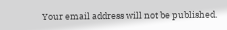Your email address will not be published.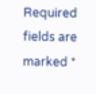Required fields are marked *